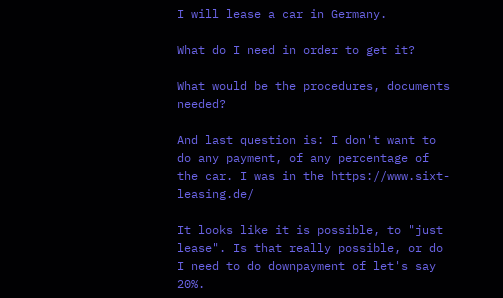I will lease a car in Germany.

What do I need in order to get it?

What would be the procedures, documents needed?

And last question is: I don't want to do any payment, of any percentage of the car. I was in the https://www.sixt-leasing.de/

It looks like it is possible, to "just lease". Is that really possible, or do I need to do downpayment of let's say 20%.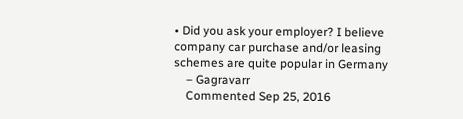• Did you ask your employer? I believe company car purchase and/or leasing schemes are quite popular in Germany
    – Gagravarr
    Commented Sep 25, 2016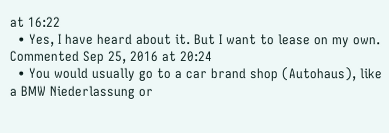at 16:22
  • Yes, I have heard about it. But I want to lease on my own. Commented Sep 25, 2016 at 20:24
  • You would usually go to a car brand shop (Autohaus), like a BMW Niederlassung or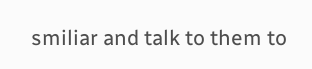smiliar and talk to them to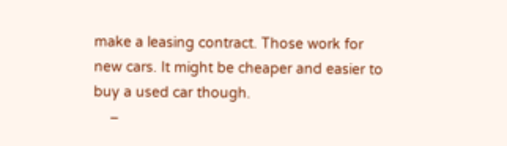make a leasing contract. Those work for new cars. It might be cheaper and easier to buy a used car though.
    –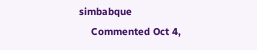simbabque
    Commented Oct 4,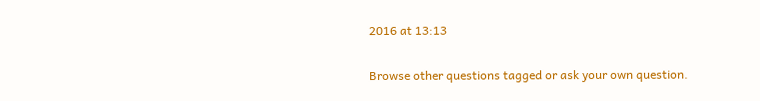2016 at 13:13


Browse other questions tagged or ask your own question.